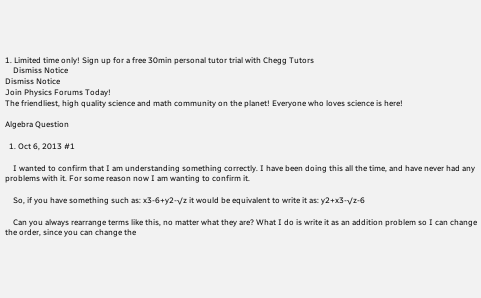1. Limited time only! Sign up for a free 30min personal tutor trial with Chegg Tutors
    Dismiss Notice
Dismiss Notice
Join Physics Forums Today!
The friendliest, high quality science and math community on the planet! Everyone who loves science is here!

Algebra Question

  1. Oct 6, 2013 #1

    I wanted to confirm that I am understanding something correctly. I have been doing this all the time, and have never had any problems with it. For some reason now I am wanting to confirm it.

    So, if you have something such as: x3-6+y2-√z it would be equivalent to write it as: y2+x3-√z-6

    Can you always rearrange terms like this, no matter what they are? What I do is write it as an addition problem so I can change the order, since you can change the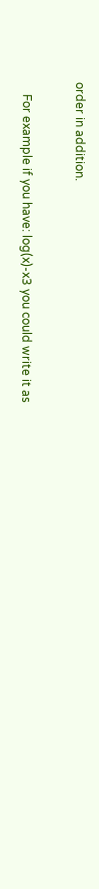order in addition.

    For example if you have: log(x)-x3 you could write it as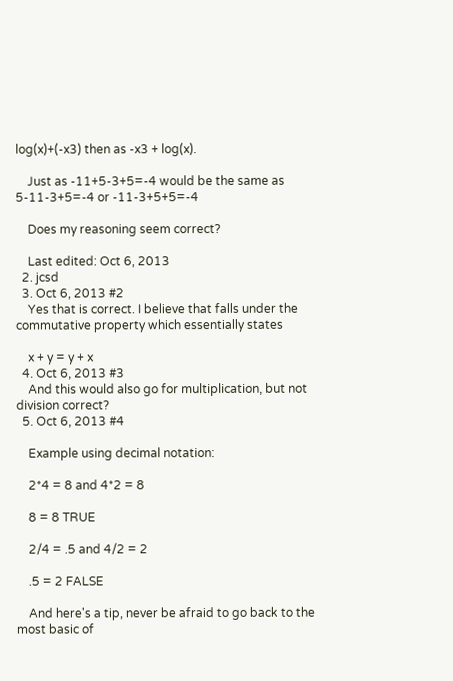log(x)+(-x3) then as -x3 + log(x).

    Just as -11+5-3+5=-4 would be the same as 5-11-3+5=-4 or -11-3+5+5=-4

    Does my reasoning seem correct?

    Last edited: Oct 6, 2013
  2. jcsd
  3. Oct 6, 2013 #2
    Yes that is correct. I believe that falls under the commutative property which essentially states

    x + y = y + x
  4. Oct 6, 2013 #3
    And this would also go for multiplication, but not division correct?
  5. Oct 6, 2013 #4

    Example using decimal notation:

    2*4 = 8 and 4*2 = 8

    8 = 8 TRUE

    2/4 = .5 and 4/2 = 2

    .5 = 2 FALSE

    And here's a tip, never be afraid to go back to the most basic of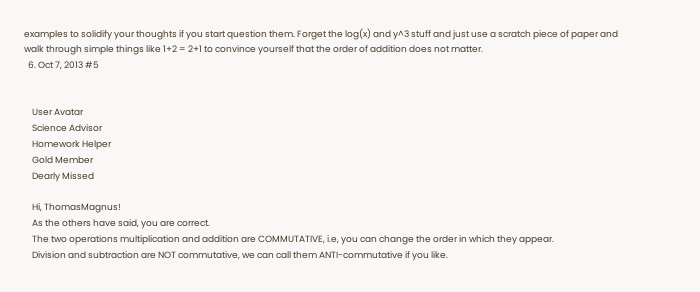examples to solidify your thoughts if you start question them. Forget the log(x) and y^3 stuff and just use a scratch piece of paper and walk through simple things like 1+2 = 2+1 to convince yourself that the order of addition does not matter.
  6. Oct 7, 2013 #5


    User Avatar
    Science Advisor
    Homework Helper
    Gold Member
    Dearly Missed

    Hi, ThomasMagnus!
    As the others have said, you are correct.
    The two operations multiplication and addition are COMMUTATIVE, i.e, you can change the order in which they appear.
    Division and subtraction are NOT commutative, we can call them ANTI-commutative if you like.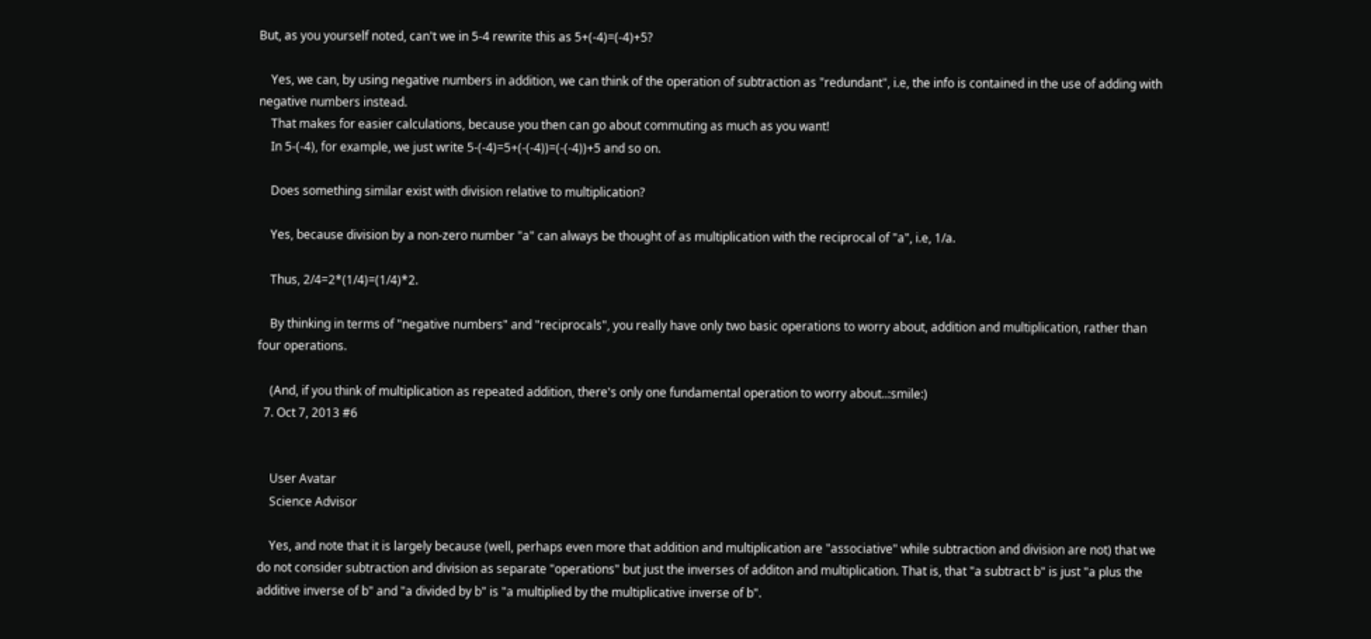But, as you yourself noted, can't we in 5-4 rewrite this as 5+(-4)=(-4)+5?

    Yes, we can, by using negative numbers in addition, we can think of the operation of subtraction as "redundant", i.e, the info is contained in the use of adding with negative numbers instead.
    That makes for easier calculations, because you then can go about commuting as much as you want!
    In 5-(-4), for example, we just write 5-(-4)=5+(-(-4))=(-(-4))+5 and so on.

    Does something similar exist with division relative to multiplication?

    Yes, because division by a non-zero number "a" can always be thought of as multiplication with the reciprocal of "a", i.e, 1/a.

    Thus, 2/4=2*(1/4)=(1/4)*2.

    By thinking in terms of "negative numbers" and "reciprocals", you really have only two basic operations to worry about, addition and multiplication, rather than four operations.

    (And, if you think of multiplication as repeated addition, there's only one fundamental operation to worry about..:smile:)
  7. Oct 7, 2013 #6


    User Avatar
    Science Advisor

    Yes, and note that it is largely because (well, perhaps even more that addition and multiplication are "associative" while subtraction and division are not) that we do not consider subtraction and division as separate "operations" but just the inverses of additon and multiplication. That is, that "a subtract b" is just "a plus the additive inverse of b" and "a divided by b" is "a multiplied by the multiplicative inverse of b".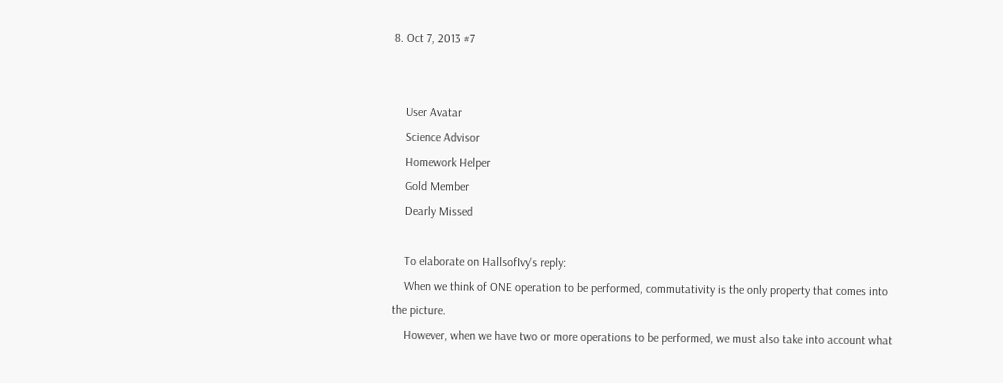8. Oct 7, 2013 #7


    User Avatar
    Science Advisor
    Homework Helper
    Gold Member
    Dearly Missed

    To elaborate on HallsofIvy's reply:
    When we think of ONE operation to be performed, commutativity is the only property that comes into the picture.
    However, when we have two or more operations to be performed, we must also take into account what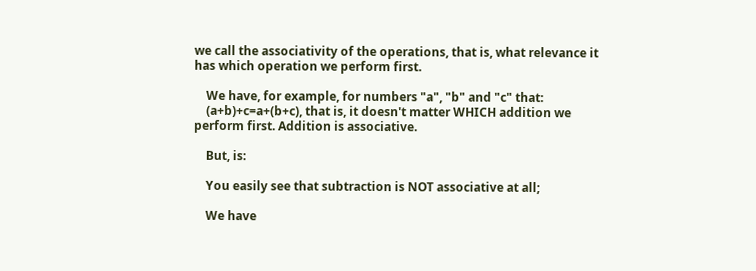we call the associativity of the operations, that is, what relevance it has which operation we perform first.

    We have, for example, for numbers "a", "b" and "c" that:
    (a+b)+c=a+(b+c), that is, it doesn't matter WHICH addition we perform first. Addition is associative.

    But, is:

    You easily see that subtraction is NOT associative at all;

    We have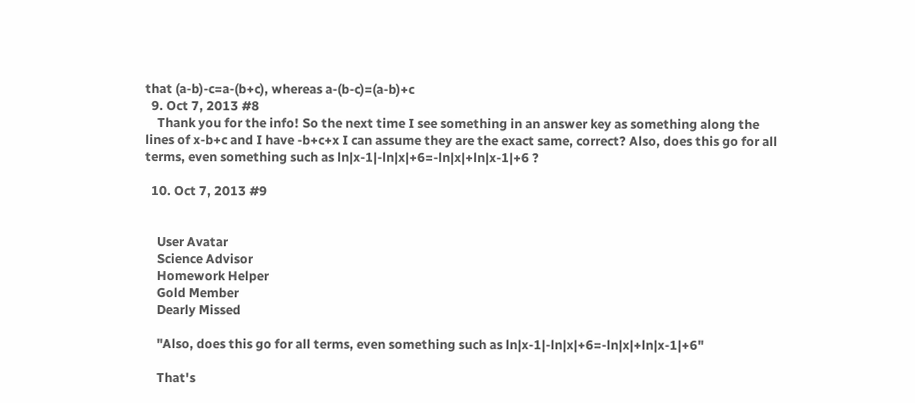that (a-b)-c=a-(b+c), whereas a-(b-c)=(a-b)+c
  9. Oct 7, 2013 #8
    Thank you for the info! So the next time I see something in an answer key as something along the lines of x-b+c and I have -b+c+x I can assume they are the exact same, correct? Also, does this go for all terms, even something such as ln|x-1|-ln|x|+6=-ln|x|+ln|x-1|+6 ?

  10. Oct 7, 2013 #9


    User Avatar
    Science Advisor
    Homework Helper
    Gold Member
    Dearly Missed

    "Also, does this go for all terms, even something such as ln|x-1|-ln|x|+6=-ln|x|+ln|x-1|+6"

    That's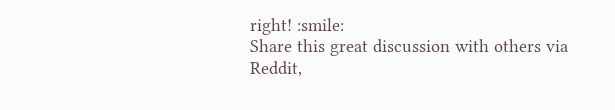right! :smile:
Share this great discussion with others via Reddit,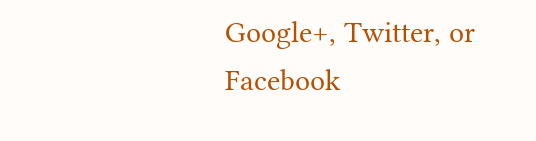Google+, Twitter, or Facebook